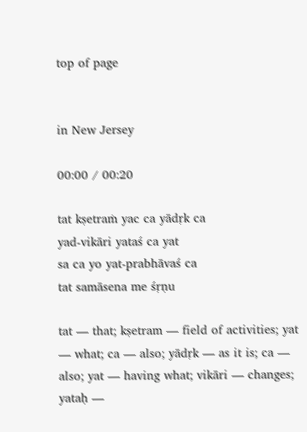top of page


in New Jersey

00:00 / 00:20

tat kṣetraṁ yac ca yādṛk ca
yad-vikāri yataś ca yat
sa ca yo yat-prabhāvaś ca
tat samāsena me śṛṇu

tat — that; kṣetram — field of activities; yat — what; ca — also; yādṛk — as it is; ca — also; yat — having what; vikāri — changes; yataḥ —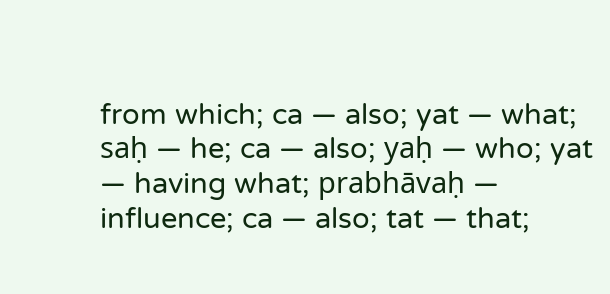from which; ca — also; yat — what; saḥ — he; ca — also; yaḥ — who; yat — having what; prabhāvaḥ — influence; ca — also; tat — that;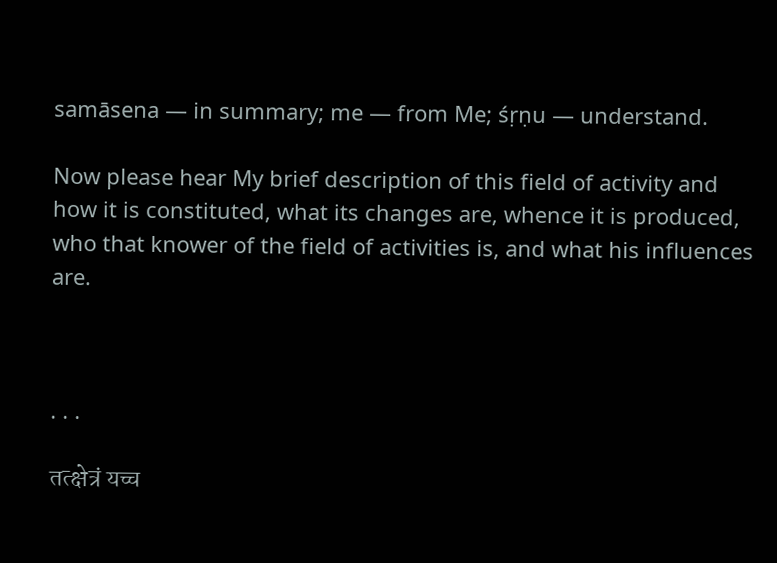samāsena — in summary; me — from Me; śṛṇu — understand.

Now please hear My brief description of this field of activity and how it is constituted, what its changes are, whence it is produced, who that knower of the field of activities is, and what his influences are.



. . .

तत्क्षेत्रं यच्च‍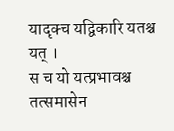यादृक्‍च यद्विकारि यतश्च यत् ।
स च यो यत्प्रभावश्च तत्समासेन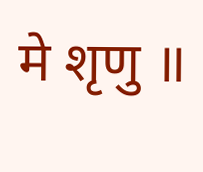मे श‍ृणु ॥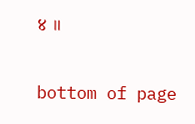४ ॥

bottom of page